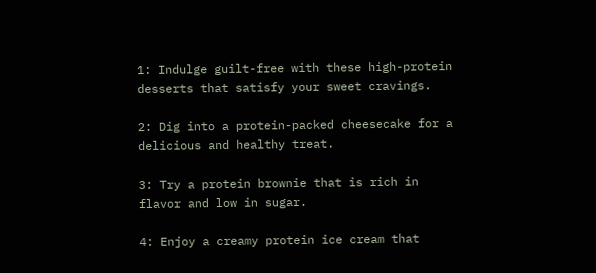1: Indulge guilt-free with these high-protein desserts that satisfy your sweet cravings.

2: Dig into a protein-packed cheesecake for a delicious and healthy treat.

3: Try a protein brownie that is rich in flavor and low in sugar.

4: Enjoy a creamy protein ice cream that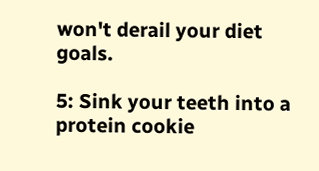won't derail your diet goals.

5: Sink your teeth into a protein cookie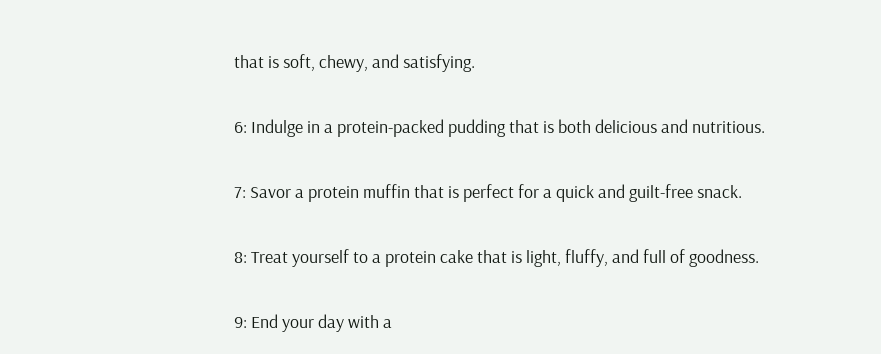that is soft, chewy, and satisfying.

6: Indulge in a protein-packed pudding that is both delicious and nutritious.

7: Savor a protein muffin that is perfect for a quick and guilt-free snack.

8: Treat yourself to a protein cake that is light, fluffy, and full of goodness.

9: End your day with a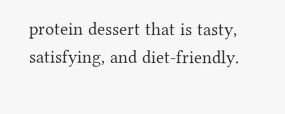protein dessert that is tasty, satisfying, and diet-friendly.